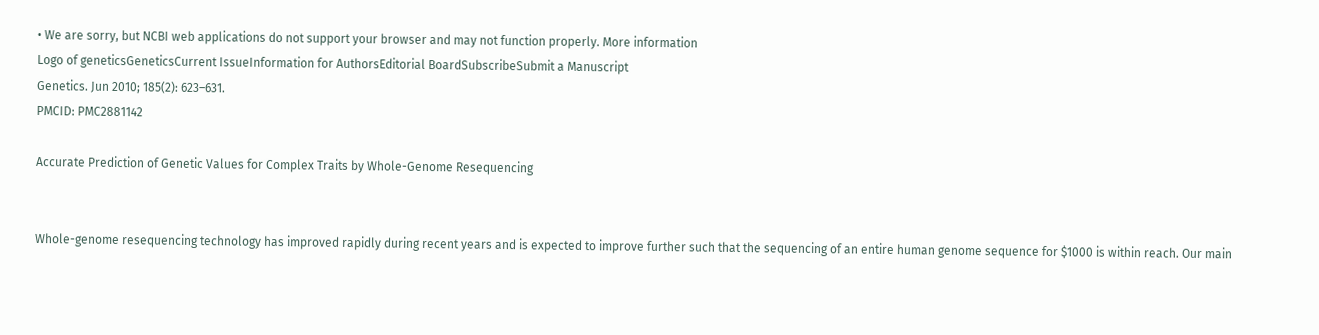• We are sorry, but NCBI web applications do not support your browser and may not function properly. More information
Logo of geneticsGeneticsCurrent IssueInformation for AuthorsEditorial BoardSubscribeSubmit a Manuscript
Genetics. Jun 2010; 185(2): 623–631.
PMCID: PMC2881142

Accurate Prediction of Genetic Values for Complex Traits by Whole-Genome Resequencing


Whole-genome resequencing technology has improved rapidly during recent years and is expected to improve further such that the sequencing of an entire human genome sequence for $1000 is within reach. Our main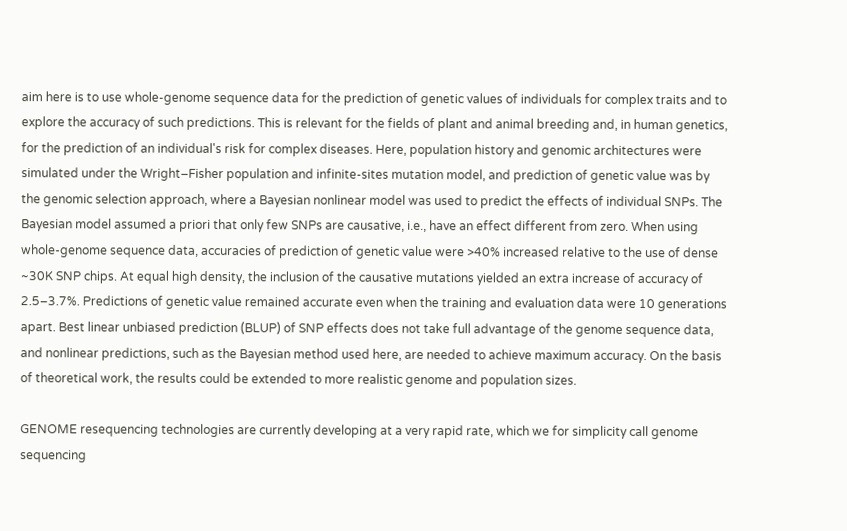aim here is to use whole-genome sequence data for the prediction of genetic values of individuals for complex traits and to explore the accuracy of such predictions. This is relevant for the fields of plant and animal breeding and, in human genetics, for the prediction of an individual's risk for complex diseases. Here, population history and genomic architectures were simulated under the Wright–Fisher population and infinite-sites mutation model, and prediction of genetic value was by the genomic selection approach, where a Bayesian nonlinear model was used to predict the effects of individual SNPs. The Bayesian model assumed a priori that only few SNPs are causative, i.e., have an effect different from zero. When using whole-genome sequence data, accuracies of prediction of genetic value were >40% increased relative to the use of dense ~30K SNP chips. At equal high density, the inclusion of the causative mutations yielded an extra increase of accuracy of 2.5–3.7%. Predictions of genetic value remained accurate even when the training and evaluation data were 10 generations apart. Best linear unbiased prediction (BLUP) of SNP effects does not take full advantage of the genome sequence data, and nonlinear predictions, such as the Bayesian method used here, are needed to achieve maximum accuracy. On the basis of theoretical work, the results could be extended to more realistic genome and population sizes.

GENOME resequencing technologies are currently developing at a very rapid rate, which we for simplicity call genome sequencing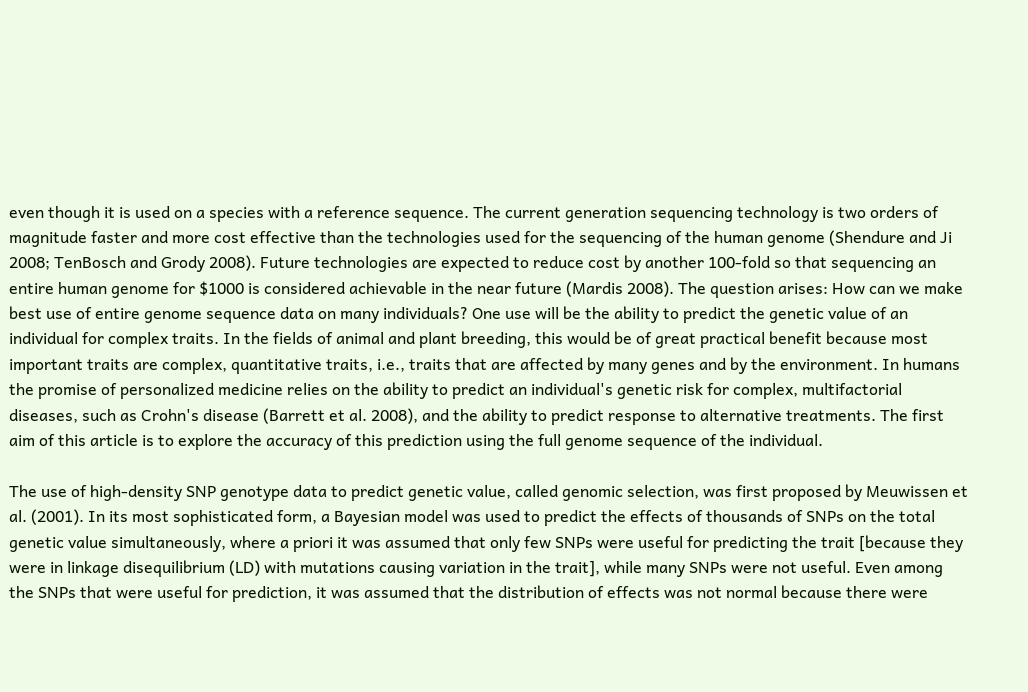even though it is used on a species with a reference sequence. The current generation sequencing technology is two orders of magnitude faster and more cost effective than the technologies used for the sequencing of the human genome (Shendure and Ji 2008; TenBosch and Grody 2008). Future technologies are expected to reduce cost by another 100-fold so that sequencing an entire human genome for $1000 is considered achievable in the near future (Mardis 2008). The question arises: How can we make best use of entire genome sequence data on many individuals? One use will be the ability to predict the genetic value of an individual for complex traits. In the fields of animal and plant breeding, this would be of great practical benefit because most important traits are complex, quantitative traits, i.e., traits that are affected by many genes and by the environment. In humans the promise of personalized medicine relies on the ability to predict an individual's genetic risk for complex, multifactorial diseases, such as Crohn's disease (Barrett et al. 2008), and the ability to predict response to alternative treatments. The first aim of this article is to explore the accuracy of this prediction using the full genome sequence of the individual.

The use of high-density SNP genotype data to predict genetic value, called genomic selection, was first proposed by Meuwissen et al. (2001). In its most sophisticated form, a Bayesian model was used to predict the effects of thousands of SNPs on the total genetic value simultaneously, where a priori it was assumed that only few SNPs were useful for predicting the trait [because they were in linkage disequilibrium (LD) with mutations causing variation in the trait], while many SNPs were not useful. Even among the SNPs that were useful for prediction, it was assumed that the distribution of effects was not normal because there were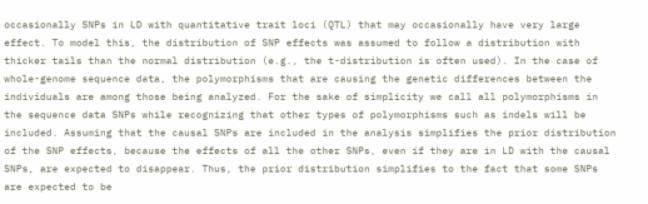occasionally SNPs in LD with quantitative trait loci (QTL) that may occasionally have very large effect. To model this, the distribution of SNP effects was assumed to follow a distribution with thicker tails than the normal distribution (e.g., the t-distribution is often used). In the case of whole-genome sequence data, the polymorphisms that are causing the genetic differences between the individuals are among those being analyzed. For the sake of simplicity we call all polymorphisms in the sequence data SNPs while recognizing that other types of polymorphisms such as indels will be included. Assuming that the causal SNPs are included in the analysis simplifies the prior distribution of the SNP effects, because the effects of all the other SNPs, even if they are in LD with the causal SNPs, are expected to disappear. Thus, the prior distribution simplifies to the fact that some SNPs are expected to be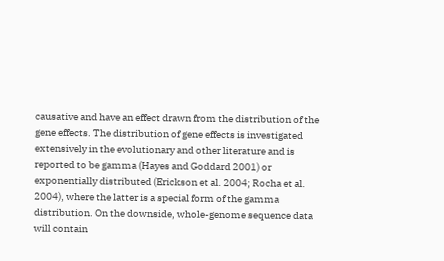causative and have an effect drawn from the distribution of the gene effects. The distribution of gene effects is investigated extensively in the evolutionary and other literature and is reported to be gamma (Hayes and Goddard 2001) or exponentially distributed (Erickson et al. 2004; Rocha et al. 2004), where the latter is a special form of the gamma distribution. On the downside, whole-genome sequence data will contain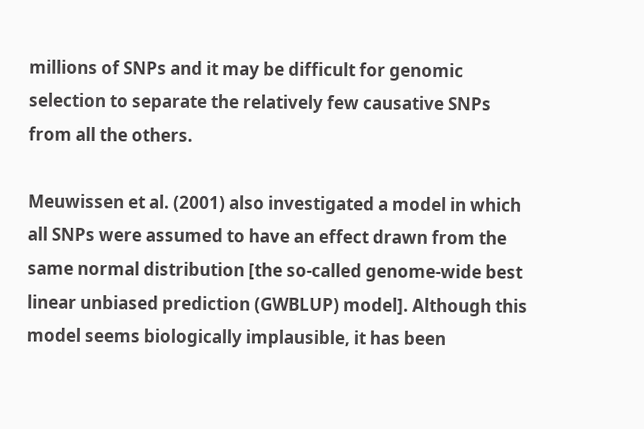millions of SNPs and it may be difficult for genomic selection to separate the relatively few causative SNPs from all the others.

Meuwissen et al. (2001) also investigated a model in which all SNPs were assumed to have an effect drawn from the same normal distribution [the so-called genome-wide best linear unbiased prediction (GWBLUP) model]. Although this model seems biologically implausible, it has been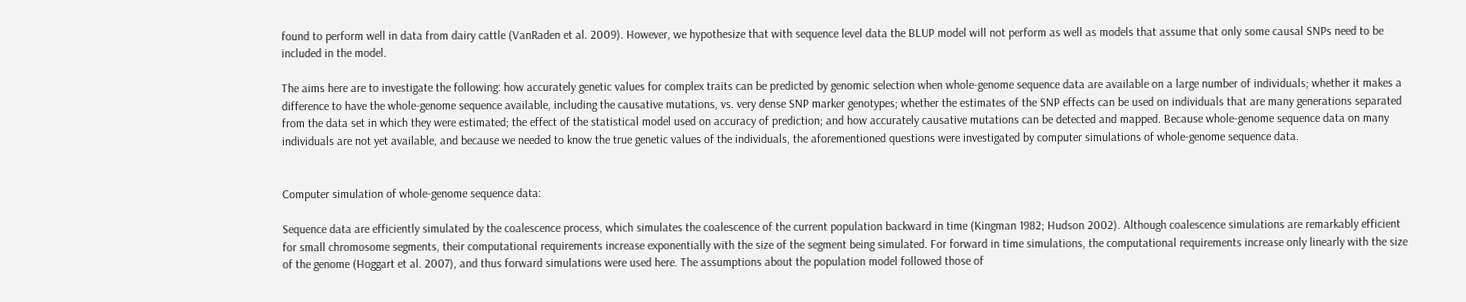found to perform well in data from dairy cattle (VanRaden et al. 2009). However, we hypothesize that with sequence level data the BLUP model will not perform as well as models that assume that only some causal SNPs need to be included in the model.

The aims here are to investigate the following: how accurately genetic values for complex traits can be predicted by genomic selection when whole-genome sequence data are available on a large number of individuals; whether it makes a difference to have the whole-genome sequence available, including the causative mutations, vs. very dense SNP marker genotypes; whether the estimates of the SNP effects can be used on individuals that are many generations separated from the data set in which they were estimated; the effect of the statistical model used on accuracy of prediction; and how accurately causative mutations can be detected and mapped. Because whole-genome sequence data on many individuals are not yet available, and because we needed to know the true genetic values of the individuals, the aforementioned questions were investigated by computer simulations of whole-genome sequence data.


Computer simulation of whole-genome sequence data:

Sequence data are efficiently simulated by the coalescence process, which simulates the coalescence of the current population backward in time (Kingman 1982; Hudson 2002). Although coalescence simulations are remarkably efficient for small chromosome segments, their computational requirements increase exponentially with the size of the segment being simulated. For forward in time simulations, the computational requirements increase only linearly with the size of the genome (Hoggart et al. 2007), and thus forward simulations were used here. The assumptions about the population model followed those of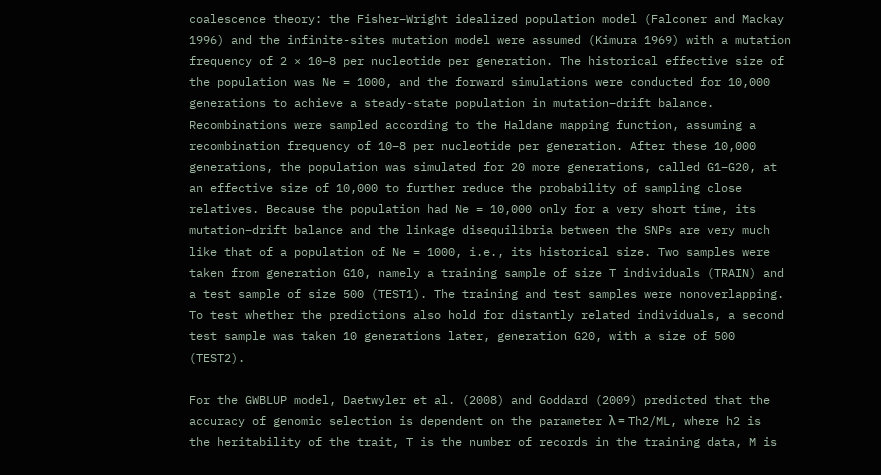coalescence theory: the Fisher–Wright idealized population model (Falconer and Mackay 1996) and the infinite-sites mutation model were assumed (Kimura 1969) with a mutation frequency of 2 × 10−8 per nucleotide per generation. The historical effective size of the population was Ne = 1000, and the forward simulations were conducted for 10,000 generations to achieve a steady-state population in mutation–drift balance. Recombinations were sampled according to the Haldane mapping function, assuming a recombination frequency of 10−8 per nucleotide per generation. After these 10,000 generations, the population was simulated for 20 more generations, called G1–G20, at an effective size of 10,000 to further reduce the probability of sampling close relatives. Because the population had Ne = 10,000 only for a very short time, its mutation–drift balance and the linkage disequilibria between the SNPs are very much like that of a population of Ne = 1000, i.e., its historical size. Two samples were taken from generation G10, namely a training sample of size T individuals (TRAIN) and a test sample of size 500 (TEST1). The training and test samples were nonoverlapping. To test whether the predictions also hold for distantly related individuals, a second test sample was taken 10 generations later, generation G20, with a size of 500 (TEST2).

For the GWBLUP model, Daetwyler et al. (2008) and Goddard (2009) predicted that the accuracy of genomic selection is dependent on the parameter λ = Th2/ML, where h2 is the heritability of the trait, T is the number of records in the training data, M is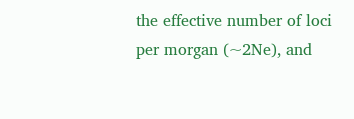the effective number of loci per morgan (~2Ne), and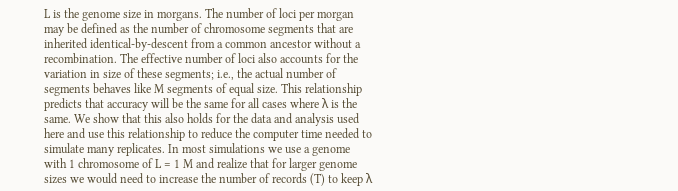L is the genome size in morgans. The number of loci per morgan may be defined as the number of chromosome segments that are inherited identical-by-descent from a common ancestor without a recombination. The effective number of loci also accounts for the variation in size of these segments; i.e., the actual number of segments behaves like M segments of equal size. This relationship predicts that accuracy will be the same for all cases where λ is the same. We show that this also holds for the data and analysis used here and use this relationship to reduce the computer time needed to simulate many replicates. In most simulations we use a genome with 1 chromosome of L = 1 M and realize that for larger genome sizes we would need to increase the number of records (T) to keep λ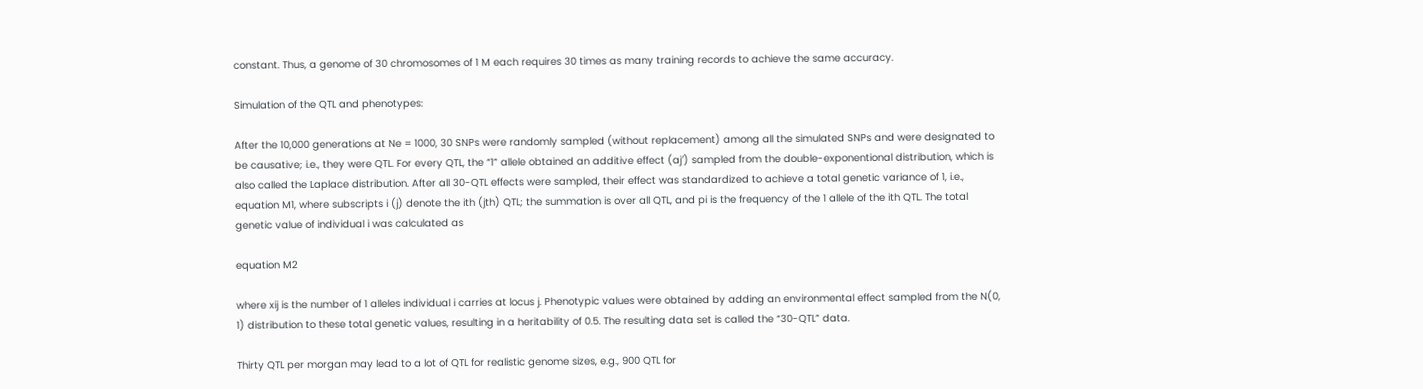constant. Thus, a genome of 30 chromosomes of 1 M each requires 30 times as many training records to achieve the same accuracy.

Simulation of the QTL and phenotypes:

After the 10,000 generations at Ne = 1000, 30 SNPs were randomly sampled (without replacement) among all the simulated SNPs and were designated to be causative; i.e., they were QTL. For every QTL, the “1” allele obtained an additive effect (aj′) sampled from the double-exponentional distribution, which is also called the Laplace distribution. After all 30-QTL effects were sampled, their effect was standardized to achieve a total genetic variance of 1, i.e., equation M1, where subscripts i (j) denote the ith (jth) QTL; the summation is over all QTL, and pi is the frequency of the 1 allele of the ith QTL. The total genetic value of individual i was calculated as

equation M2

where xij is the number of 1 alleles individual i carries at locus j. Phenotypic values were obtained by adding an environmental effect sampled from the N(0, 1) distribution to these total genetic values, resulting in a heritability of 0.5. The resulting data set is called the “30-QTL” data.

Thirty QTL per morgan may lead to a lot of QTL for realistic genome sizes, e.g., 900 QTL for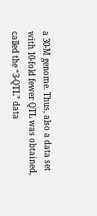a 30-M genome. Thus, also a data set with 10-fold fewer QTL was obtained, called the “3-QTL” data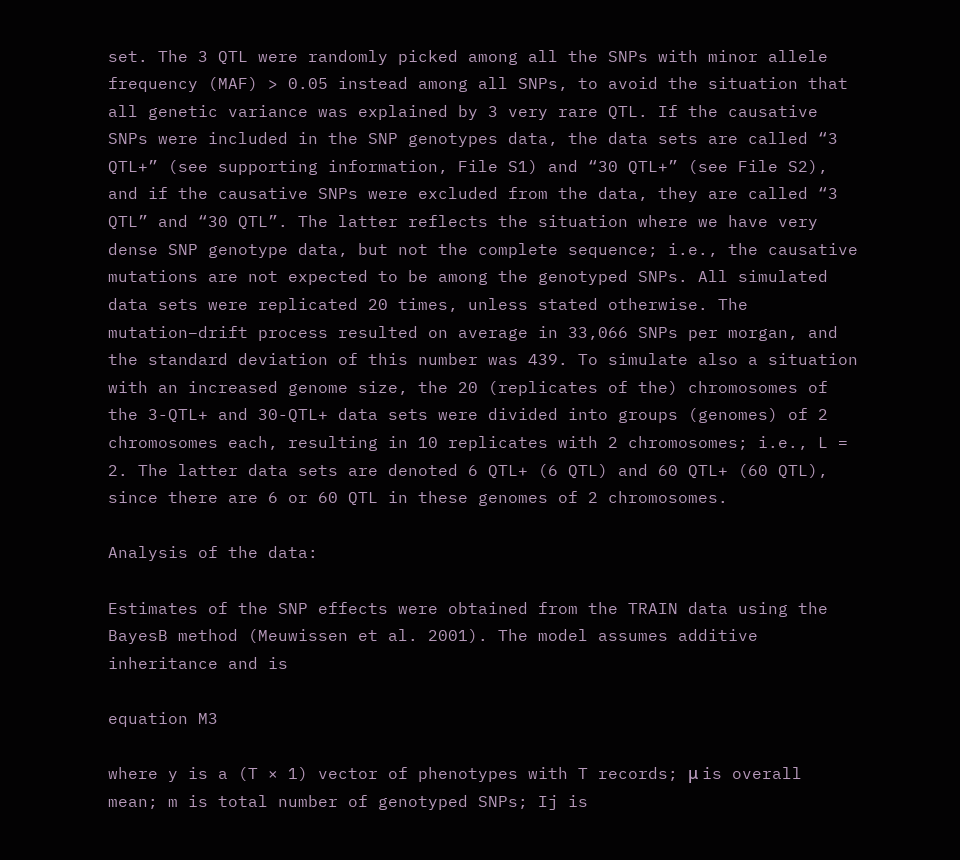set. The 3 QTL were randomly picked among all the SNPs with minor allele frequency (MAF) > 0.05 instead among all SNPs, to avoid the situation that all genetic variance was explained by 3 very rare QTL. If the causative SNPs were included in the SNP genotypes data, the data sets are called “3 QTL+” (see supporting information, File S1) and “30 QTL+” (see File S2), and if the causative SNPs were excluded from the data, they are called “3 QTL” and “30 QTL”. The latter reflects the situation where we have very dense SNP genotype data, but not the complete sequence; i.e., the causative mutations are not expected to be among the genotyped SNPs. All simulated data sets were replicated 20 times, unless stated otherwise. The mutation–drift process resulted on average in 33,066 SNPs per morgan, and the standard deviation of this number was 439. To simulate also a situation with an increased genome size, the 20 (replicates of the) chromosomes of the 3-QTL+ and 30-QTL+ data sets were divided into groups (genomes) of 2 chromosomes each, resulting in 10 replicates with 2 chromosomes; i.e., L = 2. The latter data sets are denoted 6 QTL+ (6 QTL) and 60 QTL+ (60 QTL), since there are 6 or 60 QTL in these genomes of 2 chromosomes.

Analysis of the data:

Estimates of the SNP effects were obtained from the TRAIN data using the BayesB method (Meuwissen et al. 2001). The model assumes additive inheritance and is

equation M3

where y is a (T × 1) vector of phenotypes with T records; μ is overall mean; m is total number of genotyped SNPs; Ij is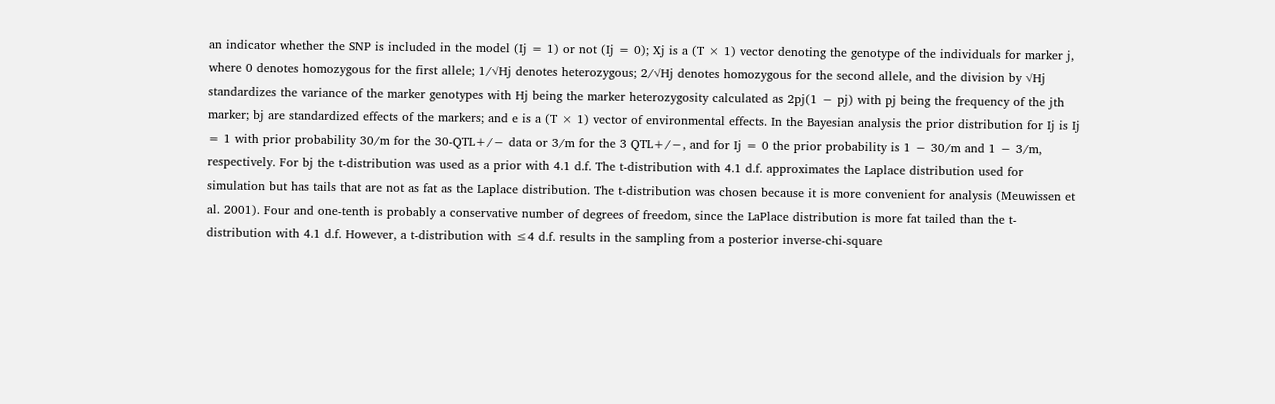an indicator whether the SNP is included in the model (Ij = 1) or not (Ij = 0); Xj is a (T × 1) vector denoting the genotype of the individuals for marker j, where 0 denotes homozygous for the first allele; 1/√Hj denotes heterozygous; 2/√Hj denotes homozygous for the second allele, and the division by √Hj standardizes the variance of the marker genotypes with Hj being the marker heterozygosity calculated as 2pj(1 − pj) with pj being the frequency of the jth marker; bj are standardized effects of the markers; and e is a (T × 1) vector of environmental effects. In the Bayesian analysis the prior distribution for Ij is Ij = 1 with prior probability 30/m for the 30-QTL+/− data or 3/m for the 3 QTL+/−, and for Ij = 0 the prior probability is 1 − 30/m and 1 − 3/m, respectively. For bj the t-distribution was used as a prior with 4.1 d.f. The t-distribution with 4.1 d.f. approximates the Laplace distribution used for simulation but has tails that are not as fat as the Laplace distribution. The t-distribution was chosen because it is more convenient for analysis (Meuwissen et al. 2001). Four and one-tenth is probably a conservative number of degrees of freedom, since the LaPlace distribution is more fat tailed than the t-distribution with 4.1 d.f. However, a t-distribution with ≤4 d.f. results in the sampling from a posterior inverse-chi-square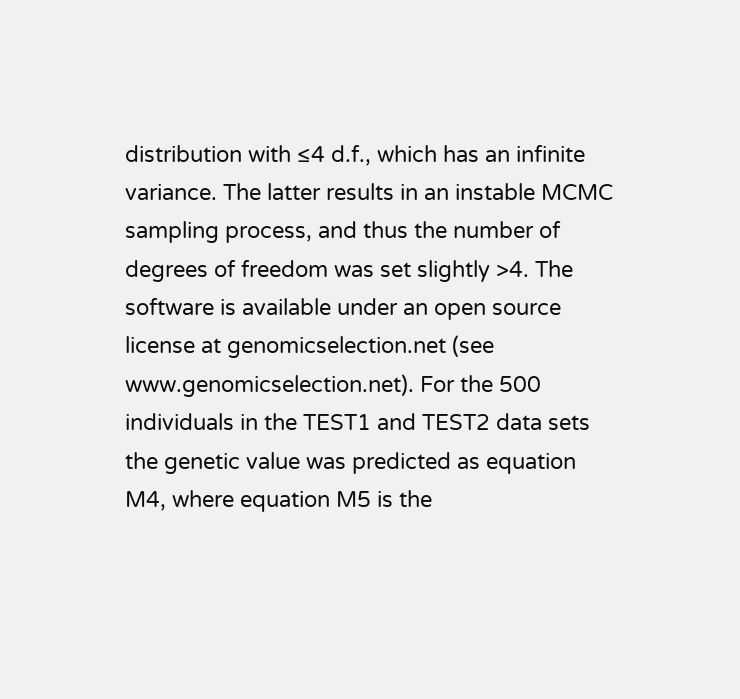distribution with ≤4 d.f., which has an infinite variance. The latter results in an instable MCMC sampling process, and thus the number of degrees of freedom was set slightly >4. The software is available under an open source license at genomicselection.net (see www.genomicselection.net). For the 500 individuals in the TEST1 and TEST2 data sets the genetic value was predicted as equation M4, where equation M5 is the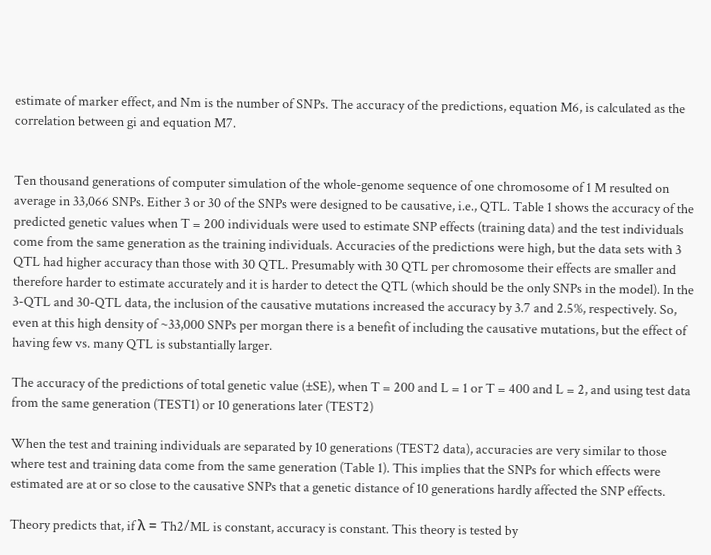estimate of marker effect, and Nm is the number of SNPs. The accuracy of the predictions, equation M6, is calculated as the correlation between gi and equation M7.


Ten thousand generations of computer simulation of the whole-genome sequence of one chromosome of 1 M resulted on average in 33,066 SNPs. Either 3 or 30 of the SNPs were designed to be causative, i.e., QTL. Table 1 shows the accuracy of the predicted genetic values when T = 200 individuals were used to estimate SNP effects (training data) and the test individuals come from the same generation as the training individuals. Accuracies of the predictions were high, but the data sets with 3 QTL had higher accuracy than those with 30 QTL. Presumably with 30 QTL per chromosome their effects are smaller and therefore harder to estimate accurately and it is harder to detect the QTL (which should be the only SNPs in the model). In the 3-QTL and 30-QTL data, the inclusion of the causative mutations increased the accuracy by 3.7 and 2.5%, respectively. So, even at this high density of ~33,000 SNPs per morgan there is a benefit of including the causative mutations, but the effect of having few vs. many QTL is substantially larger.

The accuracy of the predictions of total genetic value (±SE), when T = 200 and L = 1 or T = 400 and L = 2, and using test data from the same generation (TEST1) or 10 generations later (TEST2)

When the test and training individuals are separated by 10 generations (TEST2 data), accuracies are very similar to those where test and training data come from the same generation (Table 1). This implies that the SNPs for which effects were estimated are at or so close to the causative SNPs that a genetic distance of 10 generations hardly affected the SNP effects.

Theory predicts that, if λ = Th2/ML is constant, accuracy is constant. This theory is tested by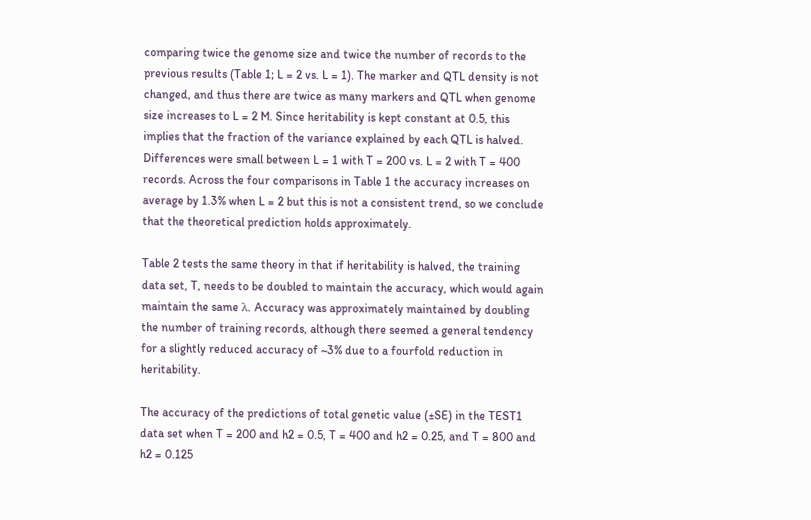comparing twice the genome size and twice the number of records to the previous results (Table 1; L = 2 vs. L = 1). The marker and QTL density is not changed, and thus there are twice as many markers and QTL when genome size increases to L = 2 M. Since heritability is kept constant at 0.5, this implies that the fraction of the variance explained by each QTL is halved. Differences were small between L = 1 with T = 200 vs. L = 2 with T = 400 records. Across the four comparisons in Table 1 the accuracy increases on average by 1.3% when L = 2 but this is not a consistent trend, so we conclude that the theoretical prediction holds approximately.

Table 2 tests the same theory in that if heritability is halved, the training data set, T, needs to be doubled to maintain the accuracy, which would again maintain the same λ. Accuracy was approximately maintained by doubling the number of training records, although there seemed a general tendency for a slightly reduced accuracy of ~3% due to a fourfold reduction in heritability.

The accuracy of the predictions of total genetic value (±SE) in the TEST1 data set when T = 200 and h2 = 0.5, T = 400 and h2 = 0.25, and T = 800 and h2 = 0.125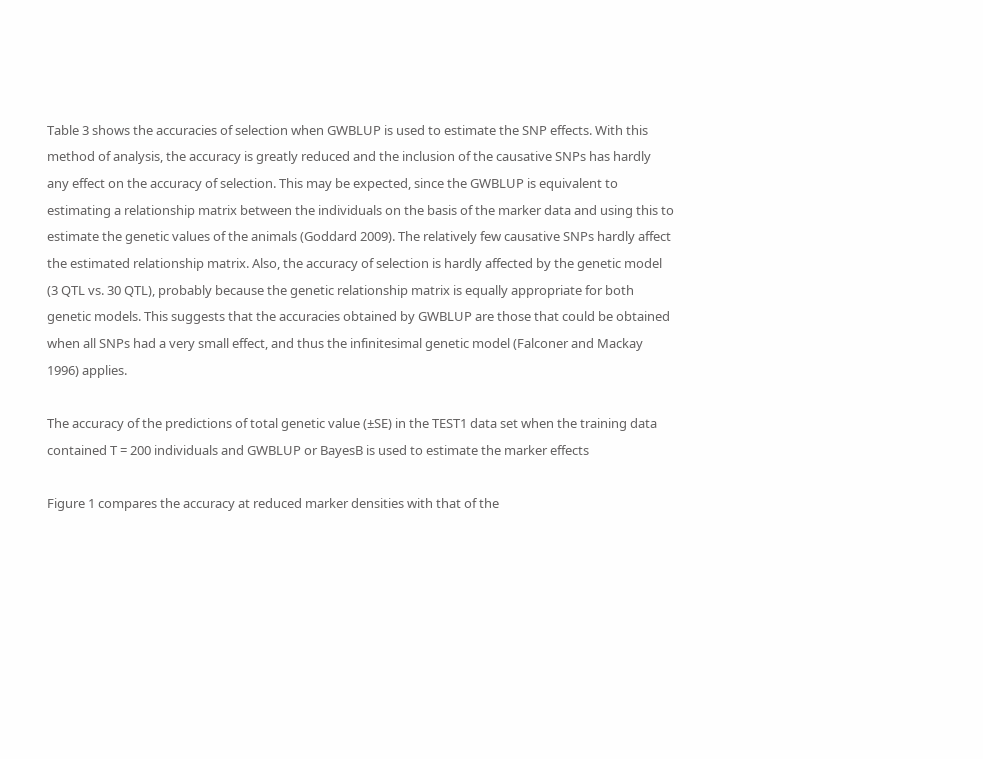Table 3 shows the accuracies of selection when GWBLUP is used to estimate the SNP effects. With this method of analysis, the accuracy is greatly reduced and the inclusion of the causative SNPs has hardly any effect on the accuracy of selection. This may be expected, since the GWBLUP is equivalent to estimating a relationship matrix between the individuals on the basis of the marker data and using this to estimate the genetic values of the animals (Goddard 2009). The relatively few causative SNPs hardly affect the estimated relationship matrix. Also, the accuracy of selection is hardly affected by the genetic model (3 QTL vs. 30 QTL), probably because the genetic relationship matrix is equally appropriate for both genetic models. This suggests that the accuracies obtained by GWBLUP are those that could be obtained when all SNPs had a very small effect, and thus the infinitesimal genetic model (Falconer and Mackay 1996) applies.

The accuracy of the predictions of total genetic value (±SE) in the TEST1 data set when the training data contained T = 200 individuals and GWBLUP or BayesB is used to estimate the marker effects

Figure 1 compares the accuracy at reduced marker densities with that of the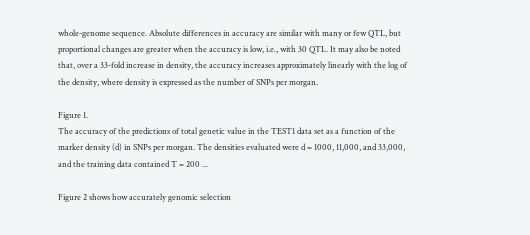whole-genome sequence. Absolute differences in accuracy are similar with many or few QTL, but proportional changes are greater when the accuracy is low, i.e., with 30 QTL. It may also be noted that, over a 33-fold increase in density, the accuracy increases approximately linearly with the log of the density, where density is expressed as the number of SNPs per morgan.

Figure 1.
The accuracy of the predictions of total genetic value in the TEST1 data set as a function of the marker density (d) in SNPs per morgan. The densities evaluated were d = 1000, 11,000, and 33,000, and the training data contained T = 200 ...

Figure 2 shows how accurately genomic selection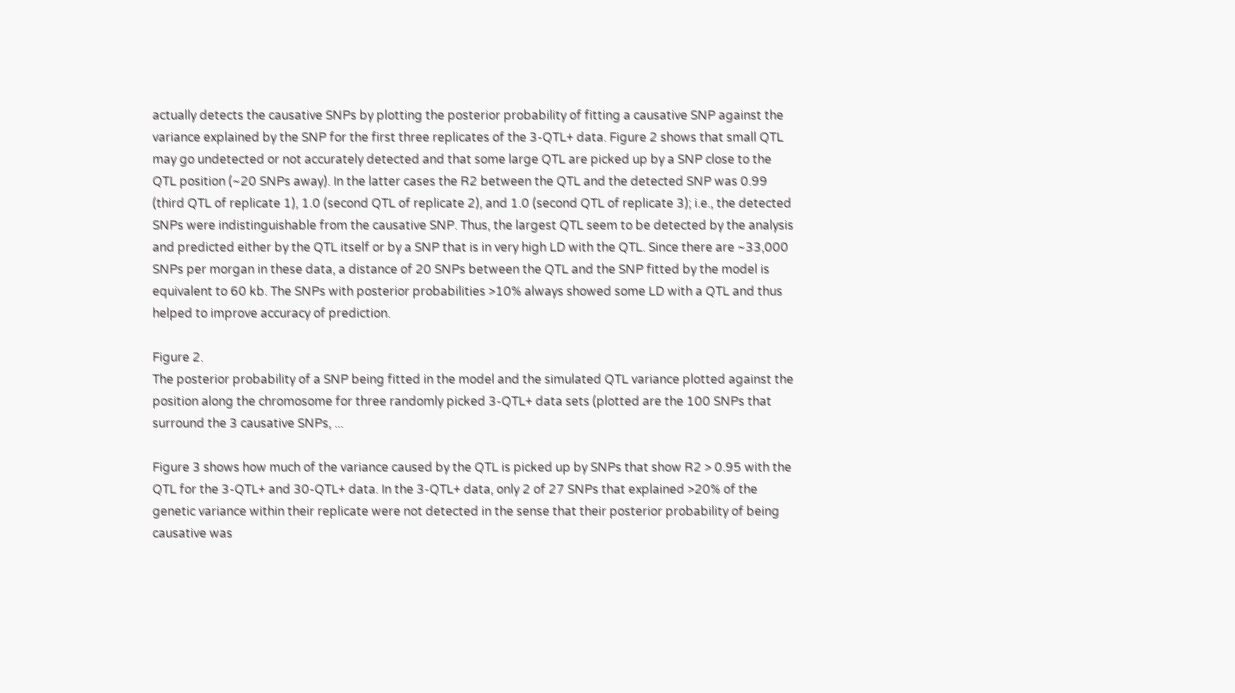actually detects the causative SNPs by plotting the posterior probability of fitting a causative SNP against the variance explained by the SNP for the first three replicates of the 3-QTL+ data. Figure 2 shows that small QTL may go undetected or not accurately detected and that some large QTL are picked up by a SNP close to the QTL position (~20 SNPs away). In the latter cases the R2 between the QTL and the detected SNP was 0.99 (third QTL of replicate 1), 1.0 (second QTL of replicate 2), and 1.0 (second QTL of replicate 3); i.e., the detected SNPs were indistinguishable from the causative SNP. Thus, the largest QTL seem to be detected by the analysis and predicted either by the QTL itself or by a SNP that is in very high LD with the QTL. Since there are ~33,000 SNPs per morgan in these data, a distance of 20 SNPs between the QTL and the SNP fitted by the model is equivalent to 60 kb. The SNPs with posterior probabilities >10% always showed some LD with a QTL and thus helped to improve accuracy of prediction.

Figure 2.
The posterior probability of a SNP being fitted in the model and the simulated QTL variance plotted against the position along the chromosome for three randomly picked 3-QTL+ data sets (plotted are the 100 SNPs that surround the 3 causative SNPs, ...

Figure 3 shows how much of the variance caused by the QTL is picked up by SNPs that show R2 > 0.95 with the QTL for the 3-QTL+ and 30-QTL+ data. In the 3-QTL+ data, only 2 of 27 SNPs that explained >20% of the genetic variance within their replicate were not detected in the sense that their posterior probability of being causative was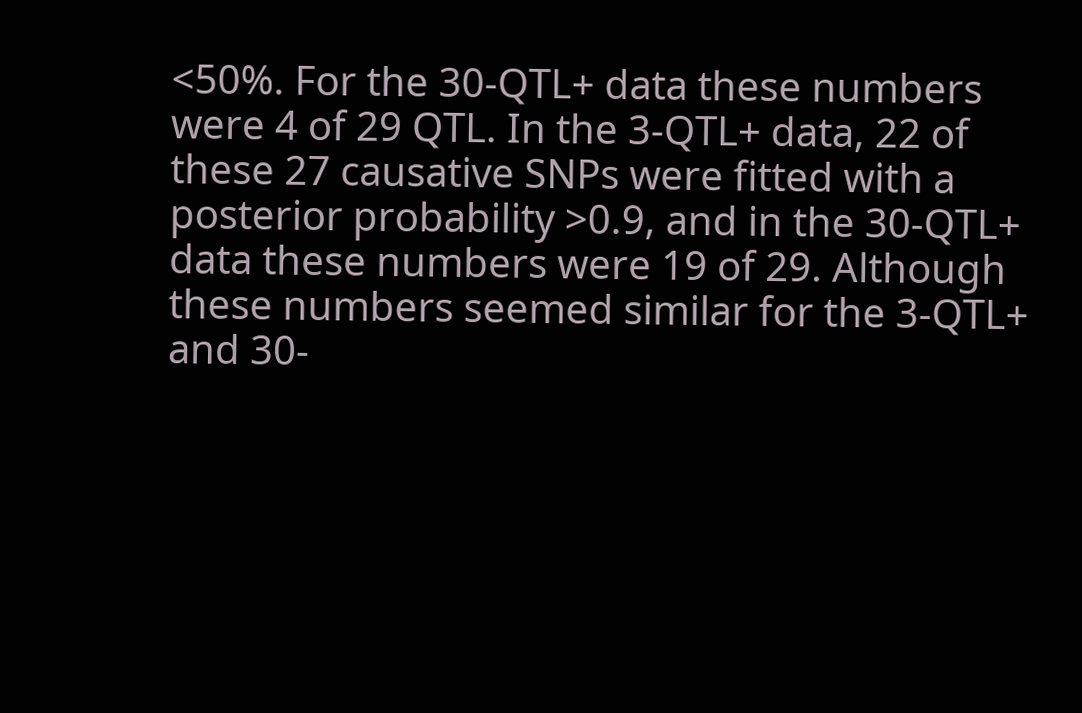<50%. For the 30-QTL+ data these numbers were 4 of 29 QTL. In the 3-QTL+ data, 22 of these 27 causative SNPs were fitted with a posterior probability >0.9, and in the 30-QTL+ data these numbers were 19 of 29. Although these numbers seemed similar for the 3-QTL+ and 30-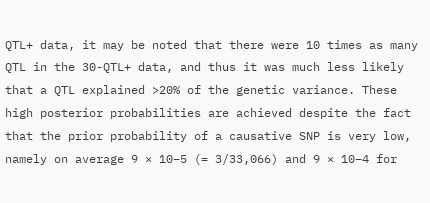QTL+ data, it may be noted that there were 10 times as many QTL in the 30-QTL+ data, and thus it was much less likely that a QTL explained >20% of the genetic variance. These high posterior probabilities are achieved despite the fact that the prior probability of a causative SNP is very low, namely on average 9 × 10−5 (= 3/33,066) and 9 × 10−4 for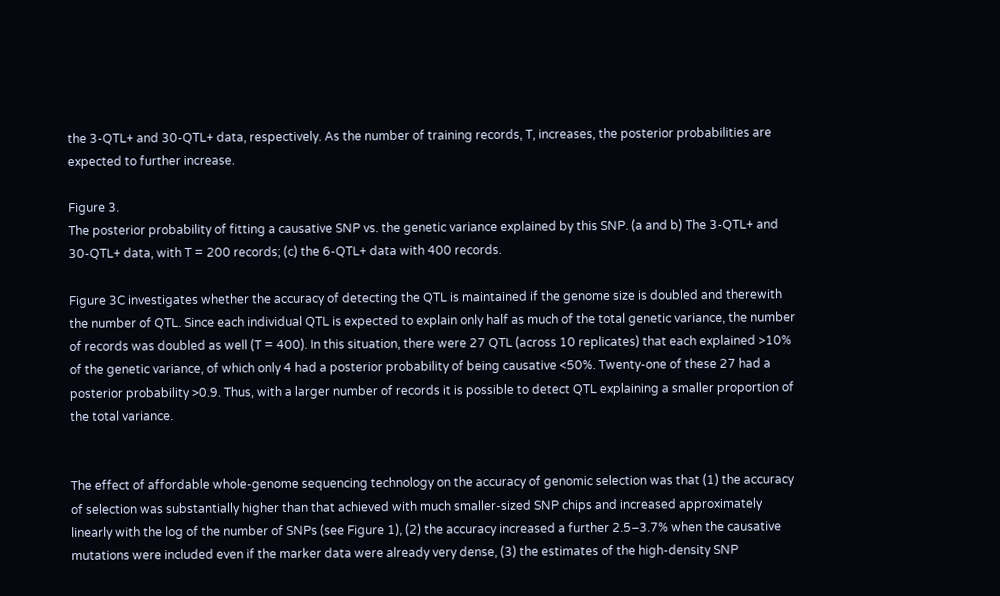the 3-QTL+ and 30-QTL+ data, respectively. As the number of training records, T, increases, the posterior probabilities are expected to further increase.

Figure 3.
The posterior probability of fitting a causative SNP vs. the genetic variance explained by this SNP. (a and b) The 3-QTL+ and 30-QTL+ data, with T = 200 records; (c) the 6-QTL+ data with 400 records.

Figure 3C investigates whether the accuracy of detecting the QTL is maintained if the genome size is doubled and therewith the number of QTL. Since each individual QTL is expected to explain only half as much of the total genetic variance, the number of records was doubled as well (T = 400). In this situation, there were 27 QTL (across 10 replicates) that each explained >10% of the genetic variance, of which only 4 had a posterior probability of being causative <50%. Twenty-one of these 27 had a posterior probability >0.9. Thus, with a larger number of records it is possible to detect QTL explaining a smaller proportion of the total variance.


The effect of affordable whole-genome sequencing technology on the accuracy of genomic selection was that (1) the accuracy of selection was substantially higher than that achieved with much smaller-sized SNP chips and increased approximately linearly with the log of the number of SNPs (see Figure 1), (2) the accuracy increased a further 2.5–3.7% when the causative mutations were included even if the marker data were already very dense, (3) the estimates of the high-density SNP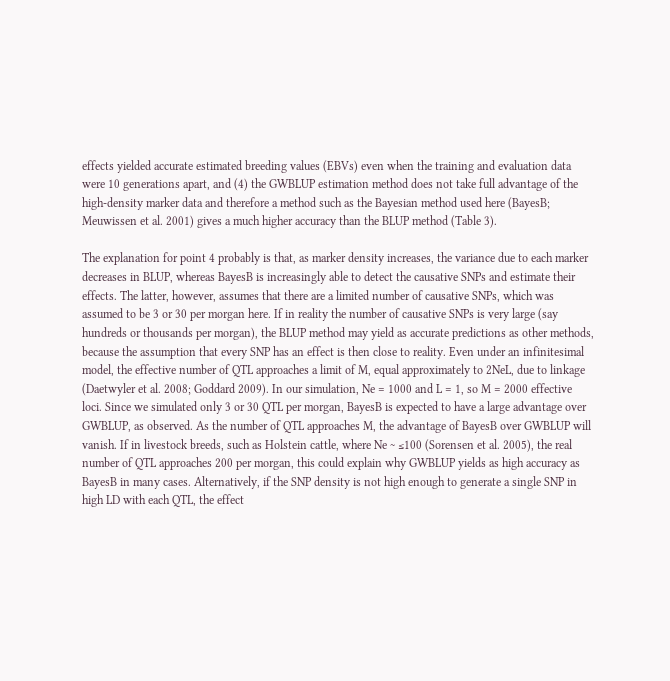effects yielded accurate estimated breeding values (EBVs) even when the training and evaluation data were 10 generations apart, and (4) the GWBLUP estimation method does not take full advantage of the high-density marker data and therefore a method such as the Bayesian method used here (BayesB; Meuwissen et al. 2001) gives a much higher accuracy than the BLUP method (Table 3).

The explanation for point 4 probably is that, as marker density increases, the variance due to each marker decreases in BLUP, whereas BayesB is increasingly able to detect the causative SNPs and estimate their effects. The latter, however, assumes that there are a limited number of causative SNPs, which was assumed to be 3 or 30 per morgan here. If in reality the number of causative SNPs is very large (say hundreds or thousands per morgan), the BLUP method may yield as accurate predictions as other methods, because the assumption that every SNP has an effect is then close to reality. Even under an infinitesimal model, the effective number of QTL approaches a limit of M, equal approximately to 2NeL, due to linkage (Daetwyler et al. 2008; Goddard 2009). In our simulation, Ne = 1000 and L = 1, so M = 2000 effective loci. Since we simulated only 3 or 30 QTL per morgan, BayesB is expected to have a large advantage over GWBLUP, as observed. As the number of QTL approaches M, the advantage of BayesB over GWBLUP will vanish. If in livestock breeds, such as Holstein cattle, where Ne ~ ≤100 (Sorensen et al. 2005), the real number of QTL approaches 200 per morgan, this could explain why GWBLUP yields as high accuracy as BayesB in many cases. Alternatively, if the SNP density is not high enough to generate a single SNP in high LD with each QTL, the effect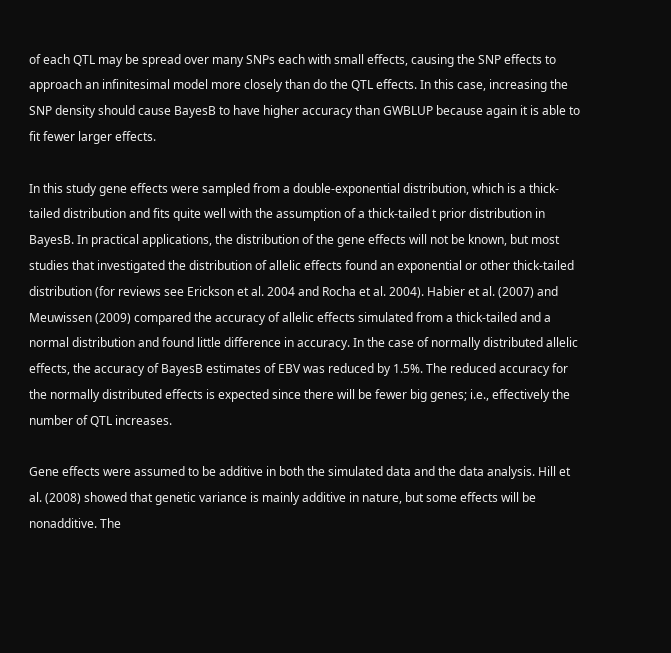of each QTL may be spread over many SNPs each with small effects, causing the SNP effects to approach an infinitesimal model more closely than do the QTL effects. In this case, increasing the SNP density should cause BayesB to have higher accuracy than GWBLUP because again it is able to fit fewer larger effects.

In this study gene effects were sampled from a double-exponential distribution, which is a thick-tailed distribution and fits quite well with the assumption of a thick-tailed t prior distribution in BayesB. In practical applications, the distribution of the gene effects will not be known, but most studies that investigated the distribution of allelic effects found an exponential or other thick-tailed distribution (for reviews see Erickson et al. 2004 and Rocha et al. 2004). Habier et al. (2007) and Meuwissen (2009) compared the accuracy of allelic effects simulated from a thick-tailed and a normal distribution and found little difference in accuracy. In the case of normally distributed allelic effects, the accuracy of BayesB estimates of EBV was reduced by 1.5%. The reduced accuracy for the normally distributed effects is expected since there will be fewer big genes; i.e., effectively the number of QTL increases.

Gene effects were assumed to be additive in both the simulated data and the data analysis. Hill et al. (2008) showed that genetic variance is mainly additive in nature, but some effects will be nonadditive. The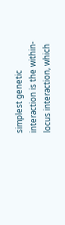simplest genetic interaction is the within-locus interaction, which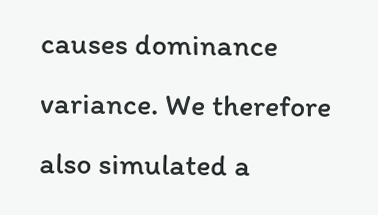causes dominance variance. We therefore also simulated a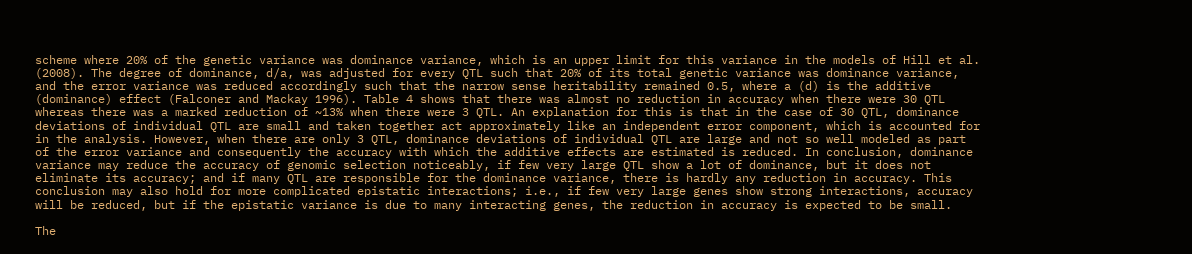scheme where 20% of the genetic variance was dominance variance, which is an upper limit for this variance in the models of Hill et al. (2008). The degree of dominance, d/a, was adjusted for every QTL such that 20% of its total genetic variance was dominance variance, and the error variance was reduced accordingly such that the narrow sense heritability remained 0.5, where a (d) is the additive (dominance) effect (Falconer and Mackay 1996). Table 4 shows that there was almost no reduction in accuracy when there were 30 QTL whereas there was a marked reduction of ~13% when there were 3 QTL. An explanation for this is that in the case of 30 QTL, dominance deviations of individual QTL are small and taken together act approximately like an independent error component, which is accounted for in the analysis. However, when there are only 3 QTL, dominance deviations of individual QTL are large and not so well modeled as part of the error variance and consequently the accuracy with which the additive effects are estimated is reduced. In conclusion, dominance variance may reduce the accuracy of genomic selection noticeably, if few very large QTL show a lot of dominance, but it does not eliminate its accuracy; and if many QTL are responsible for the dominance variance, there is hardly any reduction in accuracy. This conclusion may also hold for more complicated epistatic interactions; i.e., if few very large genes show strong interactions, accuracy will be reduced, but if the epistatic variance is due to many interacting genes, the reduction in accuracy is expected to be small.

The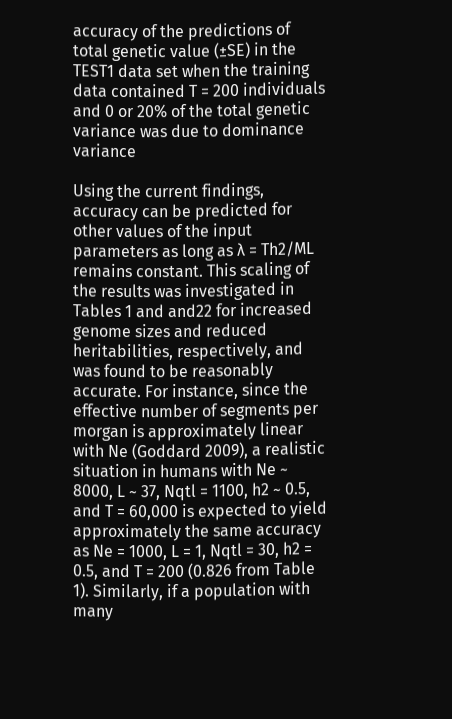accuracy of the predictions of total genetic value (±SE) in the TEST1 data set when the training data contained T = 200 individuals and 0 or 20% of the total genetic variance was due to dominance variance

Using the current findings, accuracy can be predicted for other values of the input parameters as long as λ = Th2/ML remains constant. This scaling of the results was investigated in Tables 1 and and22 for increased genome sizes and reduced heritabilities, respectively, and was found to be reasonably accurate. For instance, since the effective number of segments per morgan is approximately linear with Ne (Goddard 2009), a realistic situation in humans with Ne ~ 8000, L ~ 37, Nqtl = 1100, h2 ~ 0.5, and T = 60,000 is expected to yield approximately the same accuracy as Ne = 1000, L = 1, Nqtl = 30, h2 = 0.5, and T = 200 (0.826 from Table 1). Similarly, if a population with many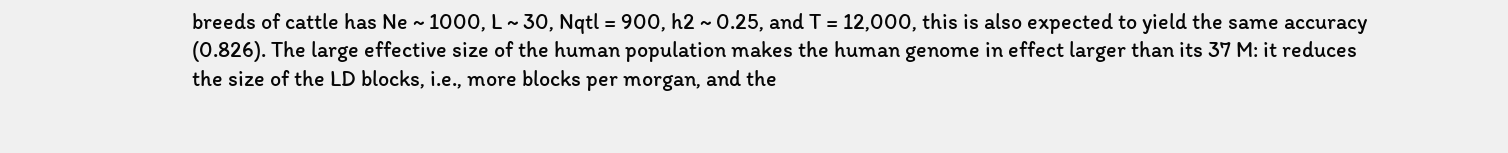breeds of cattle has Ne ~ 1000, L ~ 30, Nqtl = 900, h2 ~ 0.25, and T = 12,000, this is also expected to yield the same accuracy (0.826). The large effective size of the human population makes the human genome in effect larger than its 37 M: it reduces the size of the LD blocks, i.e., more blocks per morgan, and the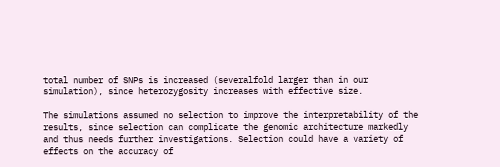total number of SNPs is increased (severalfold larger than in our simulation), since heterozygosity increases with effective size.

The simulations assumed no selection to improve the interpretability of the results, since selection can complicate the genomic architecture markedly and thus needs further investigations. Selection could have a variety of effects on the accuracy of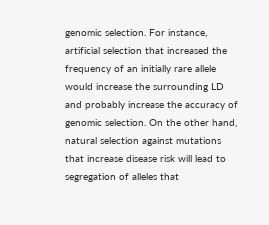genomic selection. For instance, artificial selection that increased the frequency of an initially rare allele would increase the surrounding LD and probably increase the accuracy of genomic selection. On the other hand, natural selection against mutations that increase disease risk will lead to segregation of alleles that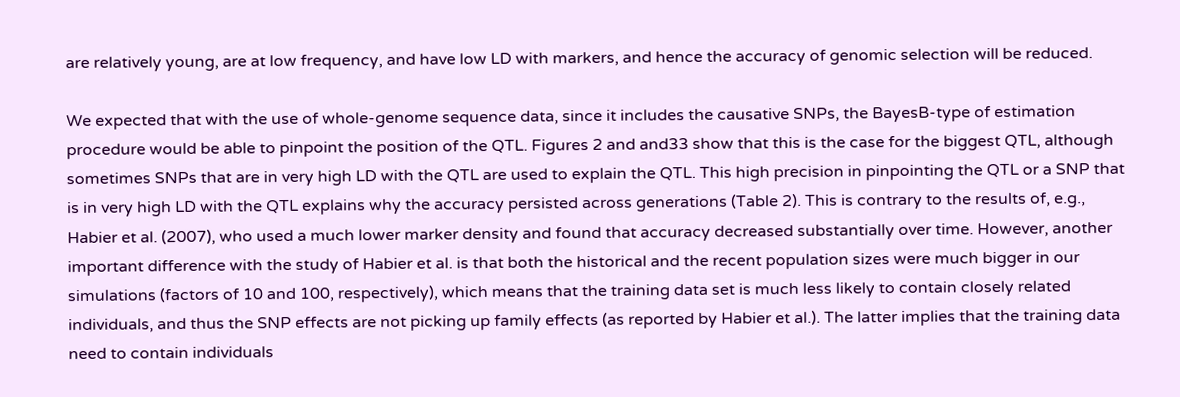are relatively young, are at low frequency, and have low LD with markers, and hence the accuracy of genomic selection will be reduced.

We expected that with the use of whole-genome sequence data, since it includes the causative SNPs, the BayesB-type of estimation procedure would be able to pinpoint the position of the QTL. Figures 2 and and33 show that this is the case for the biggest QTL, although sometimes SNPs that are in very high LD with the QTL are used to explain the QTL. This high precision in pinpointing the QTL or a SNP that is in very high LD with the QTL explains why the accuracy persisted across generations (Table 2). This is contrary to the results of, e.g., Habier et al. (2007), who used a much lower marker density and found that accuracy decreased substantially over time. However, another important difference with the study of Habier et al. is that both the historical and the recent population sizes were much bigger in our simulations (factors of 10 and 100, respectively), which means that the training data set is much less likely to contain closely related individuals, and thus the SNP effects are not picking up family effects (as reported by Habier et al.). The latter implies that the training data need to contain individuals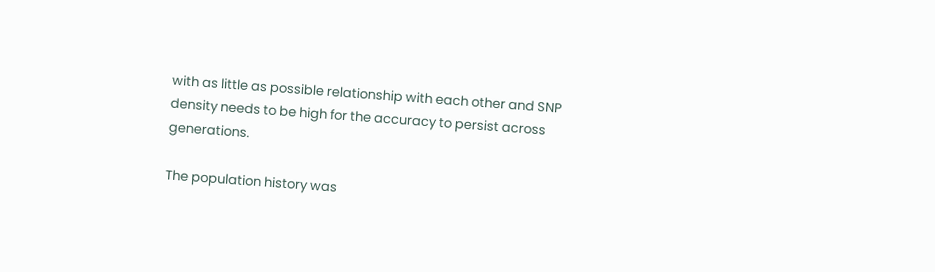with as little as possible relationship with each other and SNP density needs to be high for the accuracy to persist across generations.

The population history was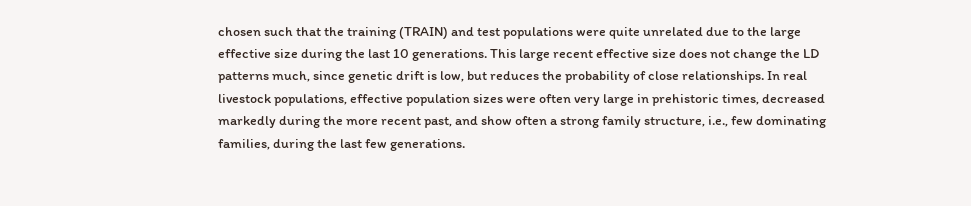chosen such that the training (TRAIN) and test populations were quite unrelated due to the large effective size during the last 10 generations. This large recent effective size does not change the LD patterns much, since genetic drift is low, but reduces the probability of close relationships. In real livestock populations, effective population sizes were often very large in prehistoric times, decreased markedly during the more recent past, and show often a strong family structure, i.e., few dominating families, during the last few generations.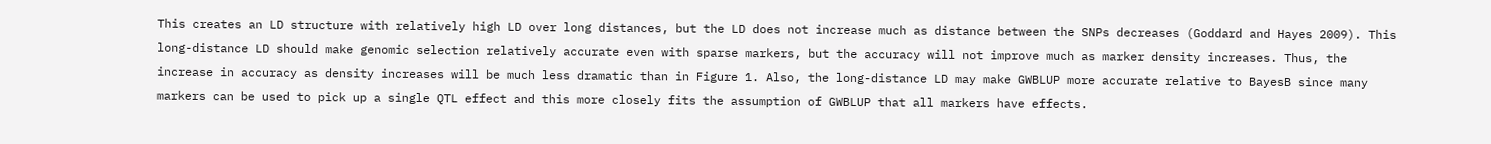This creates an LD structure with relatively high LD over long distances, but the LD does not increase much as distance between the SNPs decreases (Goddard and Hayes 2009). This long-distance LD should make genomic selection relatively accurate even with sparse markers, but the accuracy will not improve much as marker density increases. Thus, the increase in accuracy as density increases will be much less dramatic than in Figure 1. Also, the long-distance LD may make GWBLUP more accurate relative to BayesB since many markers can be used to pick up a single QTL effect and this more closely fits the assumption of GWBLUP that all markers have effects.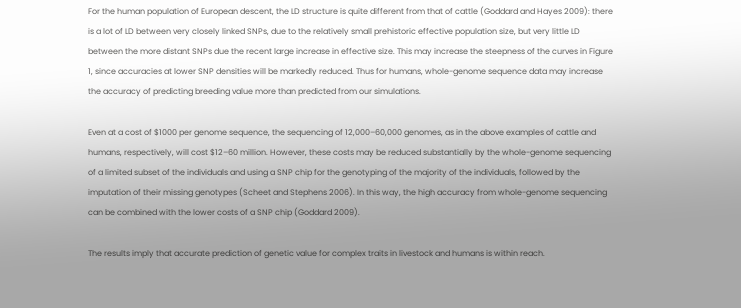For the human population of European descent, the LD structure is quite different from that of cattle (Goddard and Hayes 2009): there is a lot of LD between very closely linked SNPs, due to the relatively small prehistoric effective population size, but very little LD between the more distant SNPs due the recent large increase in effective size. This may increase the steepness of the curves in Figure 1, since accuracies at lower SNP densities will be markedly reduced. Thus for humans, whole-genome sequence data may increase the accuracy of predicting breeding value more than predicted from our simulations.

Even at a cost of $1000 per genome sequence, the sequencing of 12,000–60,000 genomes, as in the above examples of cattle and humans, respectively, will cost $12–60 million. However, these costs may be reduced substantially by the whole-genome sequencing of a limited subset of the individuals and using a SNP chip for the genotyping of the majority of the individuals, followed by the imputation of their missing genotypes (Scheet and Stephens 2006). In this way, the high accuracy from whole-genome sequencing can be combined with the lower costs of a SNP chip (Goddard 2009).

The results imply that accurate prediction of genetic value for complex traits in livestock and humans is within reach.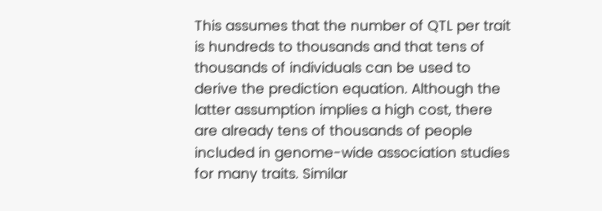This assumes that the number of QTL per trait is hundreds to thousands and that tens of thousands of individuals can be used to derive the prediction equation. Although the latter assumption implies a high cost, there are already tens of thousands of people included in genome-wide association studies for many traits. Similar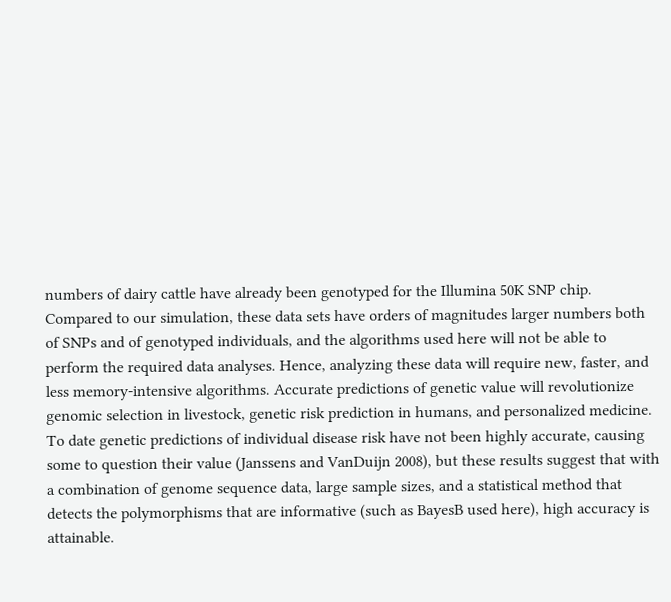numbers of dairy cattle have already been genotyped for the Illumina 50K SNP chip. Compared to our simulation, these data sets have orders of magnitudes larger numbers both of SNPs and of genotyped individuals, and the algorithms used here will not be able to perform the required data analyses. Hence, analyzing these data will require new, faster, and less memory-intensive algorithms. Accurate predictions of genetic value will revolutionize genomic selection in livestock, genetic risk prediction in humans, and personalized medicine. To date genetic predictions of individual disease risk have not been highly accurate, causing some to question their value (Janssens and VanDuijn 2008), but these results suggest that with a combination of genome sequence data, large sample sizes, and a statistical method that detects the polymorphisms that are informative (such as BayesB used here), high accuracy is attainable.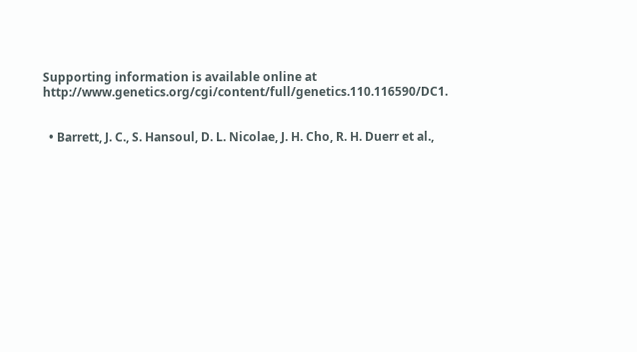Supporting information is available online at http://www.genetics.org/cgi/content/full/genetics.110.116590/DC1.


  • Barrett, J. C., S. Hansoul, D. L. Nicolae, J. H. Cho, R. H. Duerr et al.,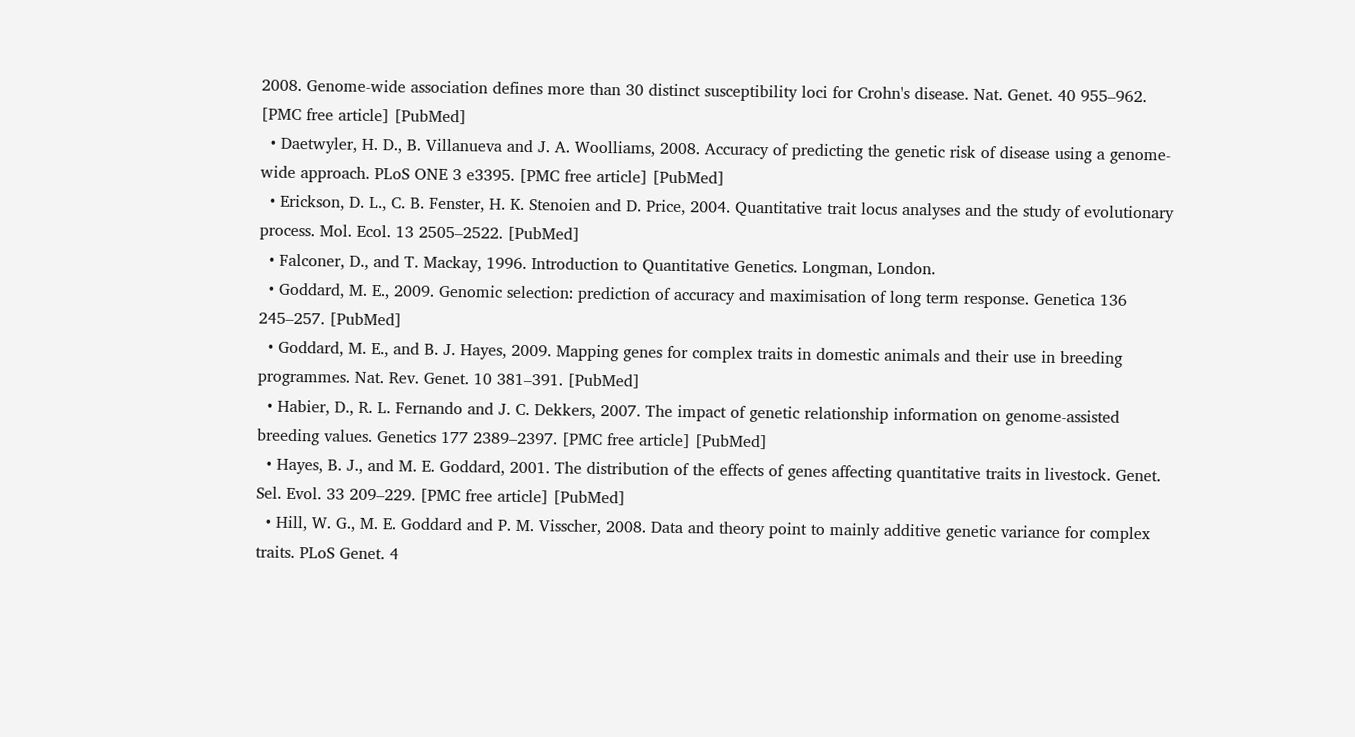2008. Genome-wide association defines more than 30 distinct susceptibility loci for Crohn's disease. Nat. Genet. 40 955–962. [PMC free article] [PubMed]
  • Daetwyler, H. D., B. Villanueva and J. A. Woolliams, 2008. Accuracy of predicting the genetic risk of disease using a genome-wide approach. PLoS ONE 3 e3395. [PMC free article] [PubMed]
  • Erickson, D. L., C. B. Fenster, H. K. Stenoien and D. Price, 2004. Quantitative trait locus analyses and the study of evolutionary process. Mol. Ecol. 13 2505–2522. [PubMed]
  • Falconer, D., and T. Mackay, 1996. Introduction to Quantitative Genetics. Longman, London.
  • Goddard, M. E., 2009. Genomic selection: prediction of accuracy and maximisation of long term response. Genetica 136 245–257. [PubMed]
  • Goddard, M. E., and B. J. Hayes, 2009. Mapping genes for complex traits in domestic animals and their use in breeding programmes. Nat. Rev. Genet. 10 381–391. [PubMed]
  • Habier, D., R. L. Fernando and J. C. Dekkers, 2007. The impact of genetic relationship information on genome-assisted breeding values. Genetics 177 2389–2397. [PMC free article] [PubMed]
  • Hayes, B. J., and M. E. Goddard, 2001. The distribution of the effects of genes affecting quantitative traits in livestock. Genet. Sel. Evol. 33 209–229. [PMC free article] [PubMed]
  • Hill, W. G., M. E. Goddard and P. M. Visscher, 2008. Data and theory point to mainly additive genetic variance for complex traits. PLoS Genet. 4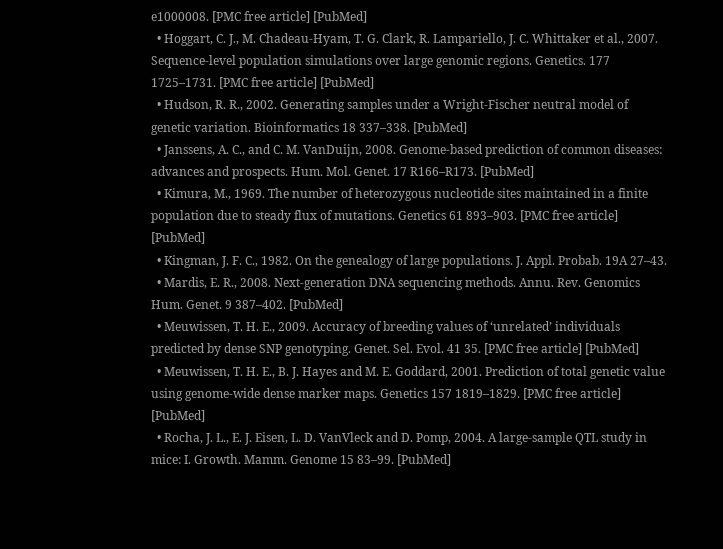e1000008. [PMC free article] [PubMed]
  • Hoggart, C. J., M. Chadeau-Hyam, T. G. Clark, R. Lampariello, J. C. Whittaker et al., 2007. Sequence-level population simulations over large genomic regions. Genetics. 177 1725–1731. [PMC free article] [PubMed]
  • Hudson, R. R., 2002. Generating samples under a Wright-Fischer neutral model of genetic variation. Bioinformatics 18 337–338. [PubMed]
  • Janssens, A. C., and C. M. VanDuijn, 2008. Genome-based prediction of common diseases: advances and prospects. Hum. Mol. Genet. 17 R166–R173. [PubMed]
  • Kimura, M., 1969. The number of heterozygous nucleotide sites maintained in a finite population due to steady flux of mutations. Genetics 61 893–903. [PMC free article] [PubMed]
  • Kingman, J. F. C., 1982. On the genealogy of large populations. J. Appl. Probab. 19A 27–43.
  • Mardis, E. R., 2008. Next-generation DNA sequencing methods. Annu. Rev. Genomics Hum. Genet. 9 387–402. [PubMed]
  • Meuwissen, T. H. E., 2009. Accuracy of breeding values of ‘unrelated’ individuals predicted by dense SNP genotyping. Genet. Sel. Evol. 41 35. [PMC free article] [PubMed]
  • Meuwissen, T. H. E., B. J. Hayes and M. E. Goddard, 2001. Prediction of total genetic value using genome-wide dense marker maps. Genetics 157 1819–1829. [PMC free article] [PubMed]
  • Rocha, J. L., E. J. Eisen, L. D. VanVleck and D. Pomp, 2004. A large-sample QTL study in mice: I. Growth. Mamm. Genome 15 83–99. [PubMed]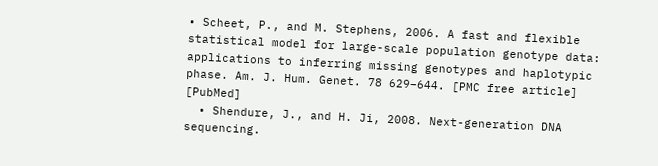• Scheet, P., and M. Stephens, 2006. A fast and flexible statistical model for large-scale population genotype data: applications to inferring missing genotypes and haplotypic phase. Am. J. Hum. Genet. 78 629–644. [PMC free article] [PubMed]
  • Shendure, J., and H. Ji, 2008. Next-generation DNA sequencing.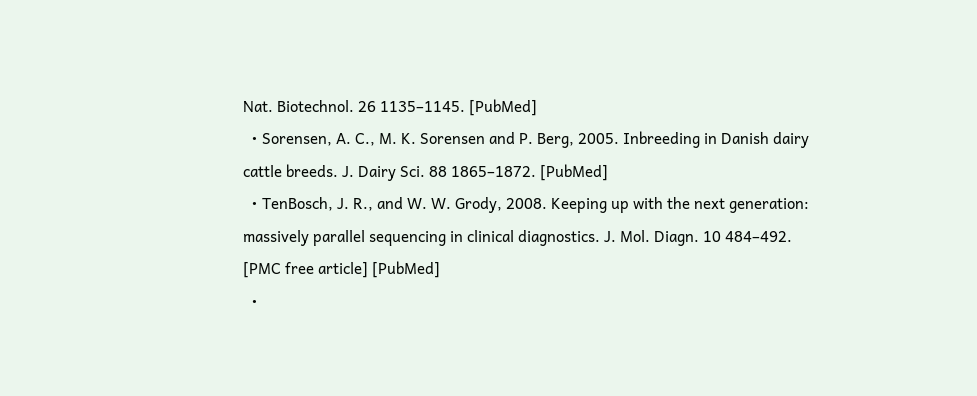Nat. Biotechnol. 26 1135–1145. [PubMed]
  • Sorensen, A. C., M. K. Sorensen and P. Berg, 2005. Inbreeding in Danish dairy cattle breeds. J. Dairy Sci. 88 1865–1872. [PubMed]
  • TenBosch, J. R., and W. W. Grody, 2008. Keeping up with the next generation: massively parallel sequencing in clinical diagnostics. J. Mol. Diagn. 10 484–492. [PMC free article] [PubMed]
  •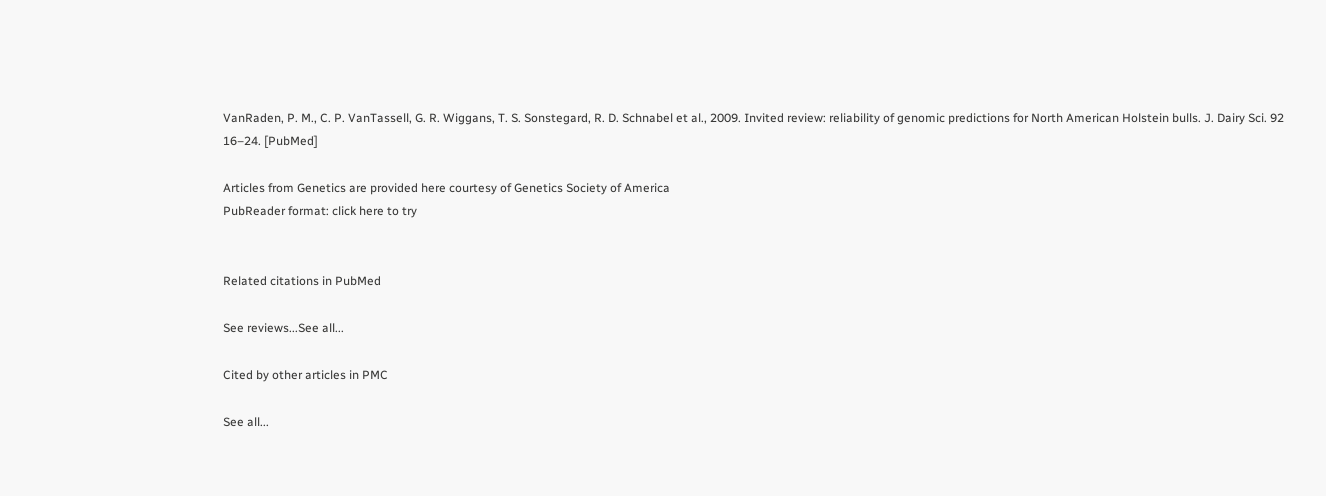VanRaden, P. M., C. P. VanTassell, G. R. Wiggans, T. S. Sonstegard, R. D. Schnabel et al., 2009. Invited review: reliability of genomic predictions for North American Holstein bulls. J. Dairy Sci. 92 16–24. [PubMed]

Articles from Genetics are provided here courtesy of Genetics Society of America
PubReader format: click here to try


Related citations in PubMed

See reviews...See all...

Cited by other articles in PMC

See all...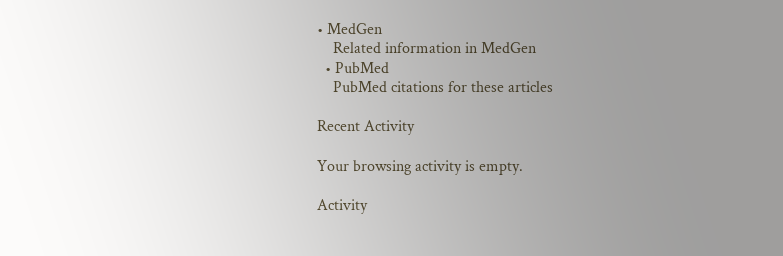• MedGen
    Related information in MedGen
  • PubMed
    PubMed citations for these articles

Recent Activity

Your browsing activity is empty.

Activity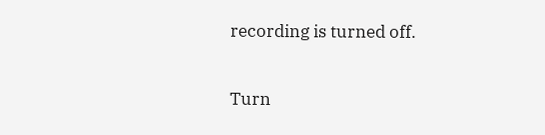recording is turned off.

Turn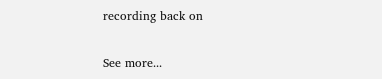recording back on

See more...